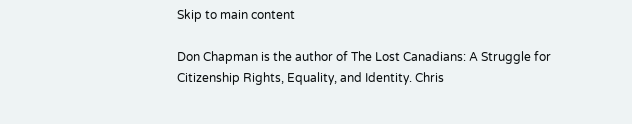Skip to main content

Don Chapman is the author of The Lost Canadians: A Struggle for Citizenship Rights, Equality, and Identity. Chris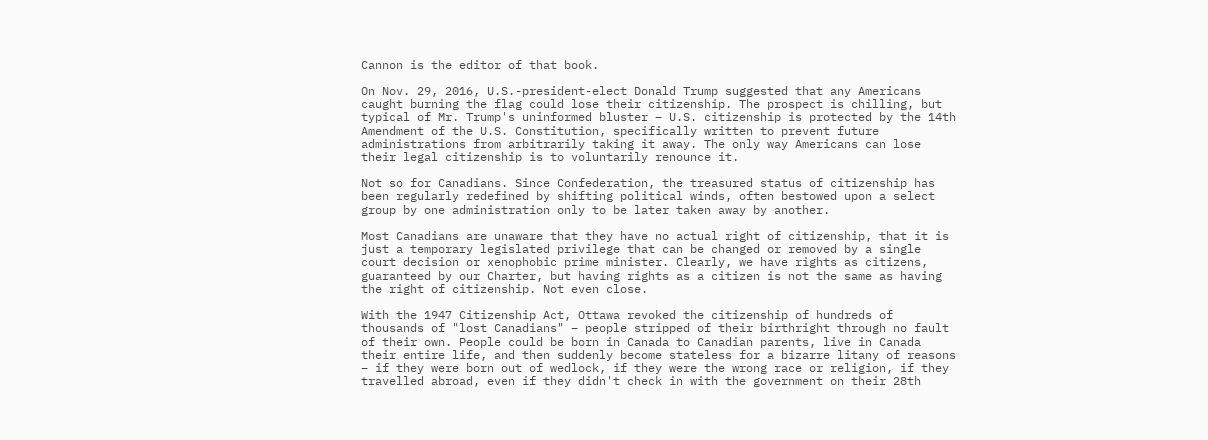Cannon is the editor of that book.

On Nov. 29, 2016, U.S.-president-elect Donald Trump suggested that any Americans caught burning the flag could lose their citizenship. The prospect is chilling, but typical of Mr. Trump's uninformed bluster – U.S. citizenship is protected by the 14th Amendment of the U.S. Constitution, specifically written to prevent future administrations from arbitrarily taking it away. The only way Americans can lose their legal citizenship is to voluntarily renounce it.

Not so for Canadians. Since Confederation, the treasured status of citizenship has been regularly redefined by shifting political winds, often bestowed upon a select group by one administration only to be later taken away by another.

Most Canadians are unaware that they have no actual right of citizenship, that it is just a temporary legislated privilege that can be changed or removed by a single court decision or xenophobic prime minister. Clearly, we have rights as citizens, guaranteed by our Charter, but having rights as a citizen is not the same as having the right of citizenship. Not even close.

With the 1947 Citizenship Act, Ottawa revoked the citizenship of hundreds of thousands of "lost Canadians" – people stripped of their birthright through no fault of their own. People could be born in Canada to Canadian parents, live in Canada their entire life, and then suddenly become stateless for a bizarre litany of reasons – if they were born out of wedlock, if they were the wrong race or religion, if they travelled abroad, even if they didn't check in with the government on their 28th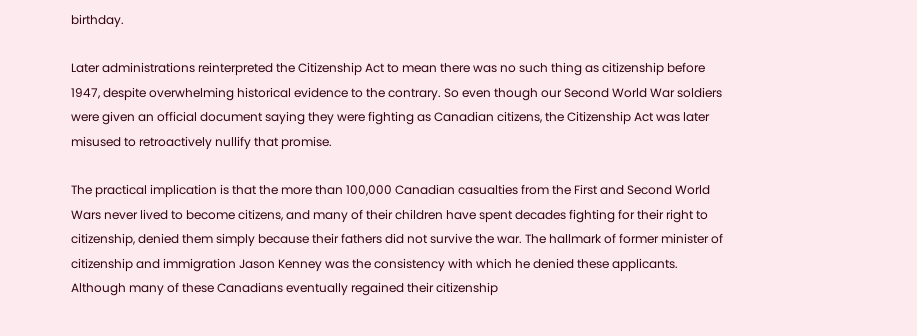birthday.

Later administrations reinterpreted the Citizenship Act to mean there was no such thing as citizenship before 1947, despite overwhelming historical evidence to the contrary. So even though our Second World War soldiers were given an official document saying they were fighting as Canadian citizens, the Citizenship Act was later misused to retroactively nullify that promise.

The practical implication is that the more than 100,000 Canadian casualties from the First and Second World Wars never lived to become citizens, and many of their children have spent decades fighting for their right to citizenship, denied them simply because their fathers did not survive the war. The hallmark of former minister of citizenship and immigration Jason Kenney was the consistency with which he denied these applicants. Although many of these Canadians eventually regained their citizenship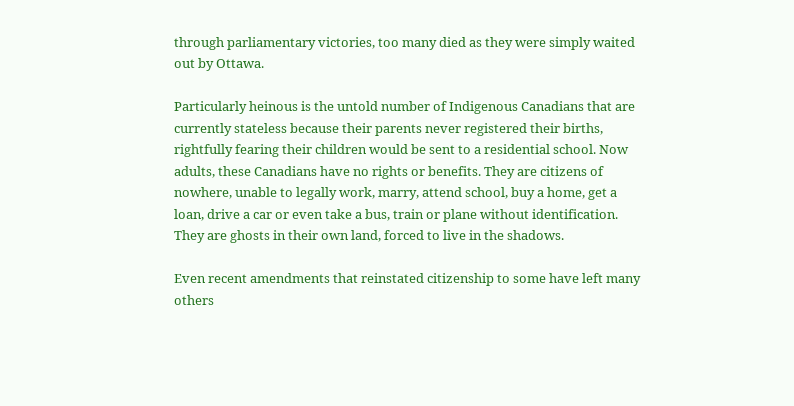through parliamentary victories, too many died as they were simply waited out by Ottawa.

Particularly heinous is the untold number of Indigenous Canadians that are currently stateless because their parents never registered their births, rightfully fearing their children would be sent to a residential school. Now adults, these Canadians have no rights or benefits. They are citizens of nowhere, unable to legally work, marry, attend school, buy a home, get a loan, drive a car or even take a bus, train or plane without identification. They are ghosts in their own land, forced to live in the shadows.

Even recent amendments that reinstated citizenship to some have left many others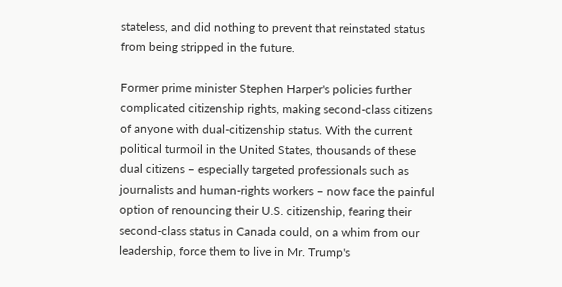stateless, and did nothing to prevent that reinstated status from being stripped in the future.

Former prime minister Stephen Harper's policies further complicated citizenship rights, making second-class citizens of anyone with dual-citizenship status. With the current political turmoil in the United States, thousands of these dual citizens – especially targeted professionals such as journalists and human-rights workers – now face the painful option of renouncing their U.S. citizenship, fearing their second-class status in Canada could, on a whim from our leadership, force them to live in Mr. Trump's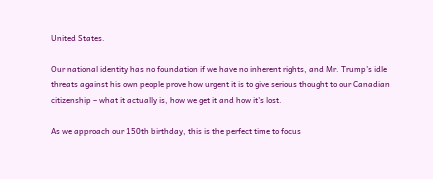United States.

Our national identity has no foundation if we have no inherent rights, and Mr. Trump's idle threats against his own people prove how urgent it is to give serious thought to our Canadian citizenship – what it actually is, how we get it and how it's lost.

As we approach our 150th birthday, this is the perfect time to focus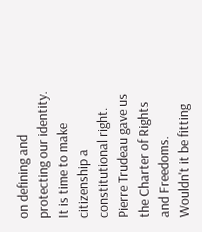on defining and protecting our identity. It is time to make citizenship a constitutional right. Pierre Trudeau gave us the Charter of Rights and Freedoms. Wouldn't it be fitting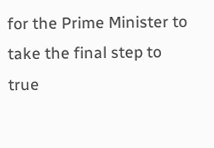for the Prime Minister to take the final step to true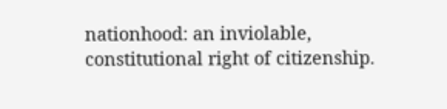nationhood: an inviolable, constitutional right of citizenship.